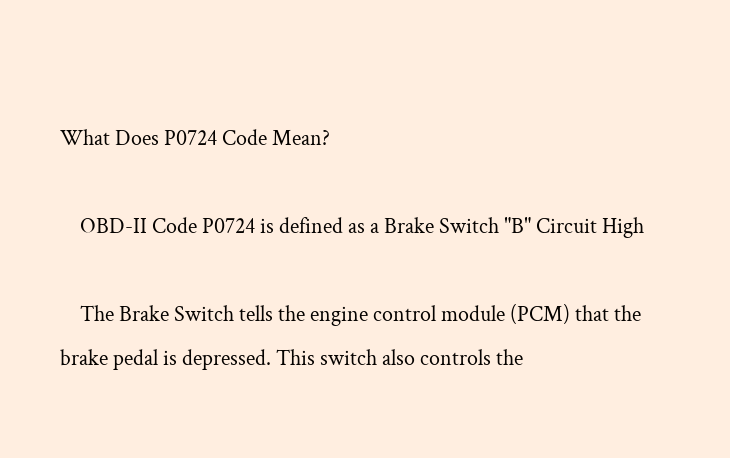What Does P0724 Code Mean?

    OBD-II Code P0724 is defined as a Brake Switch "B" Circuit High

    The Brake Switch tells the engine control module (PCM) that the brake pedal is depressed. This switch also controls the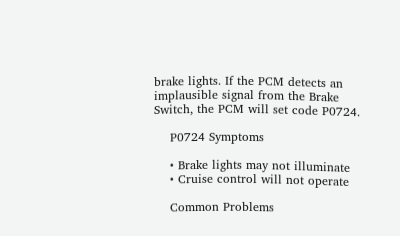brake lights. If the PCM detects an implausible signal from the Brake Switch, the PCM will set code P0724.

    P0724 Symptoms

    • Brake lights may not illuminate
    • Cruise control will not operate

    Common Problems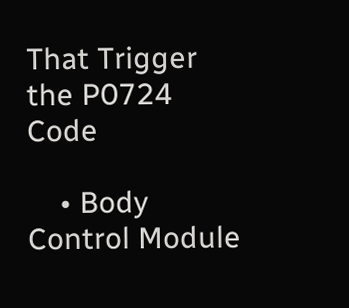That Trigger the P0724 Code

    • Body Control Module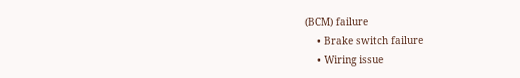(BCM) failure
    • Brake switch failure
    • Wiring issue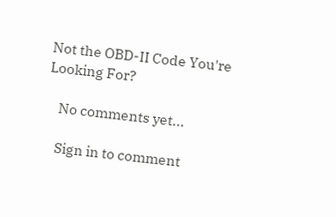Not the OBD-II Code You're Looking For?

    No comments yet...

    Sign in to comment